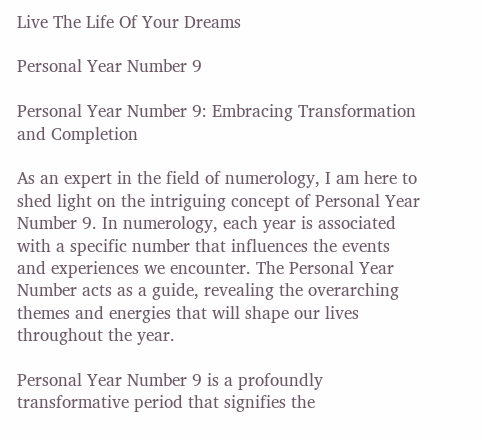Live The Life Of Your Dreams

Personal Year Number 9

Personal Year Number 9: Embracing Transformation and Completion

As an expert in the field of numerology, I am here to shed light on the intriguing concept of Personal Year Number 9. In numerology, each year is associated with a specific number that influences the events and experiences we encounter. The Personal Year Number acts as a guide, revealing the overarching themes and energies that will shape our lives throughout the year.

Personal Year Number 9 is a profoundly transformative period that signifies the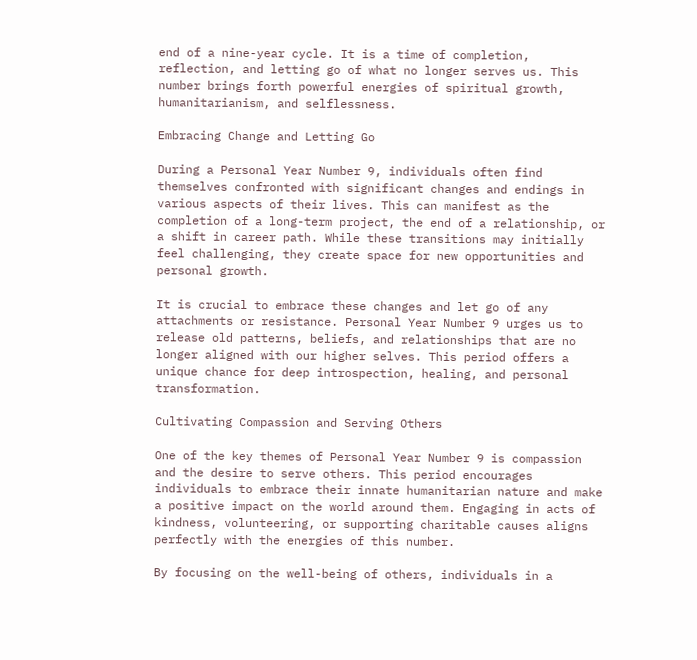end of a nine-year cycle. It is a time of completion, reflection, and letting go of what no longer serves us. This number brings forth powerful energies of spiritual growth, humanitarianism, and selflessness.

Embracing Change and Letting Go

During a Personal Year Number 9, individuals often find themselves confronted with significant changes and endings in various aspects of their lives. This can manifest as the completion of a long-term project, the end of a relationship, or a shift in career path. While these transitions may initially feel challenging, they create space for new opportunities and personal growth.

It is crucial to embrace these changes and let go of any attachments or resistance. Personal Year Number 9 urges us to release old patterns, beliefs, and relationships that are no longer aligned with our higher selves. This period offers a unique chance for deep introspection, healing, and personal transformation.

Cultivating Compassion and Serving Others

One of the key themes of Personal Year Number 9 is compassion and the desire to serve others. This period encourages individuals to embrace their innate humanitarian nature and make a positive impact on the world around them. Engaging in acts of kindness, volunteering, or supporting charitable causes aligns perfectly with the energies of this number.

By focusing on the well-being of others, individuals in a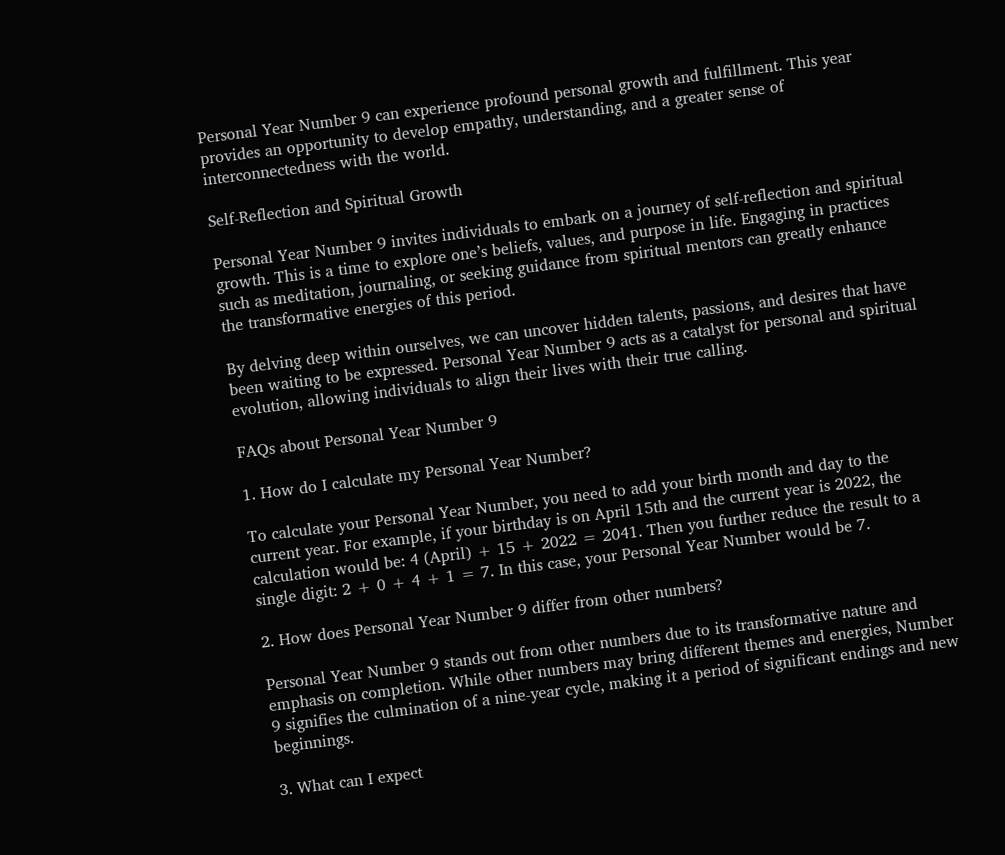Personal Year Number 9 can experience profound personal growth and fulfillment. This year provides an opportunity to develop empathy, understanding, and a greater sense of interconnectedness with the world.

Self-Reflection and Spiritual Growth

Personal Year Number 9 invites individuals to embark on a journey of self-reflection and spiritual growth. This is a time to explore one’s beliefs, values, and purpose in life. Engaging in practices such as meditation, journaling, or seeking guidance from spiritual mentors can greatly enhance the transformative energies of this period.

By delving deep within ourselves, we can uncover hidden talents, passions, and desires that have been waiting to be expressed. Personal Year Number 9 acts as a catalyst for personal and spiritual evolution, allowing individuals to align their lives with their true calling.

FAQs about Personal Year Number 9

1. How do I calculate my Personal Year Number?

To calculate your Personal Year Number, you need to add your birth month and day to the current year. For example, if your birthday is on April 15th and the current year is 2022, the calculation would be: 4 (April) + 15 + 2022 = 2041. Then you further reduce the result to a single digit: 2 + 0 + 4 + 1 = 7. In this case, your Personal Year Number would be 7.

2. How does Personal Year Number 9 differ from other numbers?

Personal Year Number 9 stands out from other numbers due to its transformative nature and emphasis on completion. While other numbers may bring different themes and energies, Number 9 signifies the culmination of a nine-year cycle, making it a period of significant endings and new beginnings.

3. What can I expect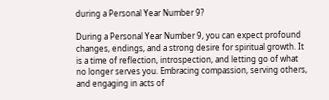during a Personal Year Number 9?

During a Personal Year Number 9, you can expect profound changes, endings, and a strong desire for spiritual growth. It is a time of reflection, introspection, and letting go of what no longer serves you. Embracing compassion, serving others, and engaging in acts of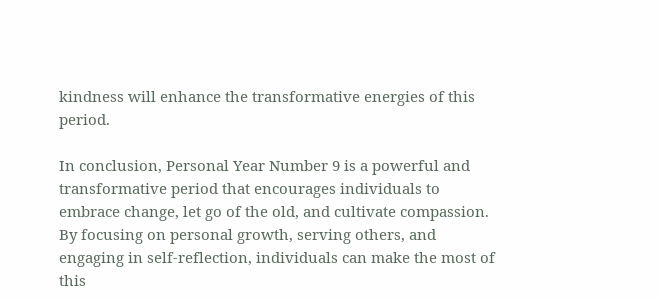kindness will enhance the transformative energies of this period.

In conclusion, Personal Year Number 9 is a powerful and transformative period that encourages individuals to embrace change, let go of the old, and cultivate compassion. By focusing on personal growth, serving others, and engaging in self-reflection, individuals can make the most of this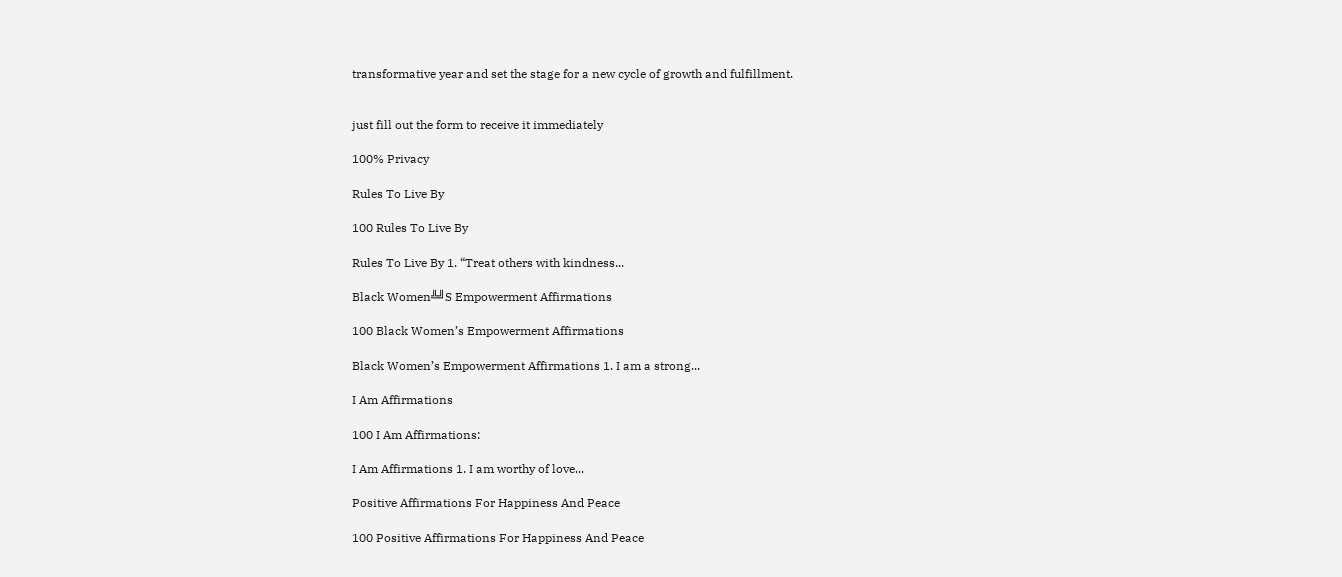transformative year and set the stage for a new cycle of growth and fulfillment.


just fill out the form to receive it immediately

100% Privacy

Rules To Live By

100 Rules To Live By

Rules To Live By 1. “Treat others with kindness...

Black Women╩╝S Empowerment Affirmations

100 Black Women’s Empowerment Affirmations

Black Women’s Empowerment Affirmations 1. I am a strong...

I Am Affirmations

100 I Am Affirmations:

I Am Affirmations 1. I am worthy of love...

Positive Affirmations For Happiness And Peace

100 Positive Affirmations For Happiness And Peace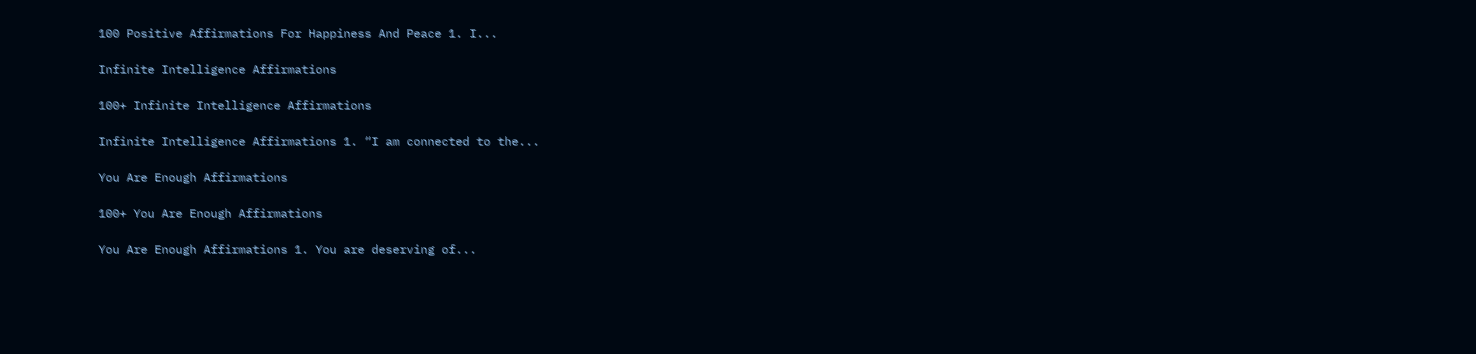100 Positive Affirmations For Happiness And Peace 1. I...

Infinite Intelligence Affirmations

100+ Infinite Intelligence Affirmations

Infinite Intelligence Affirmations 1. “I am connected to the...

You Are Enough Affirmations

100+ You Are Enough Affirmations

You Are Enough Affirmations 1. You are deserving of...